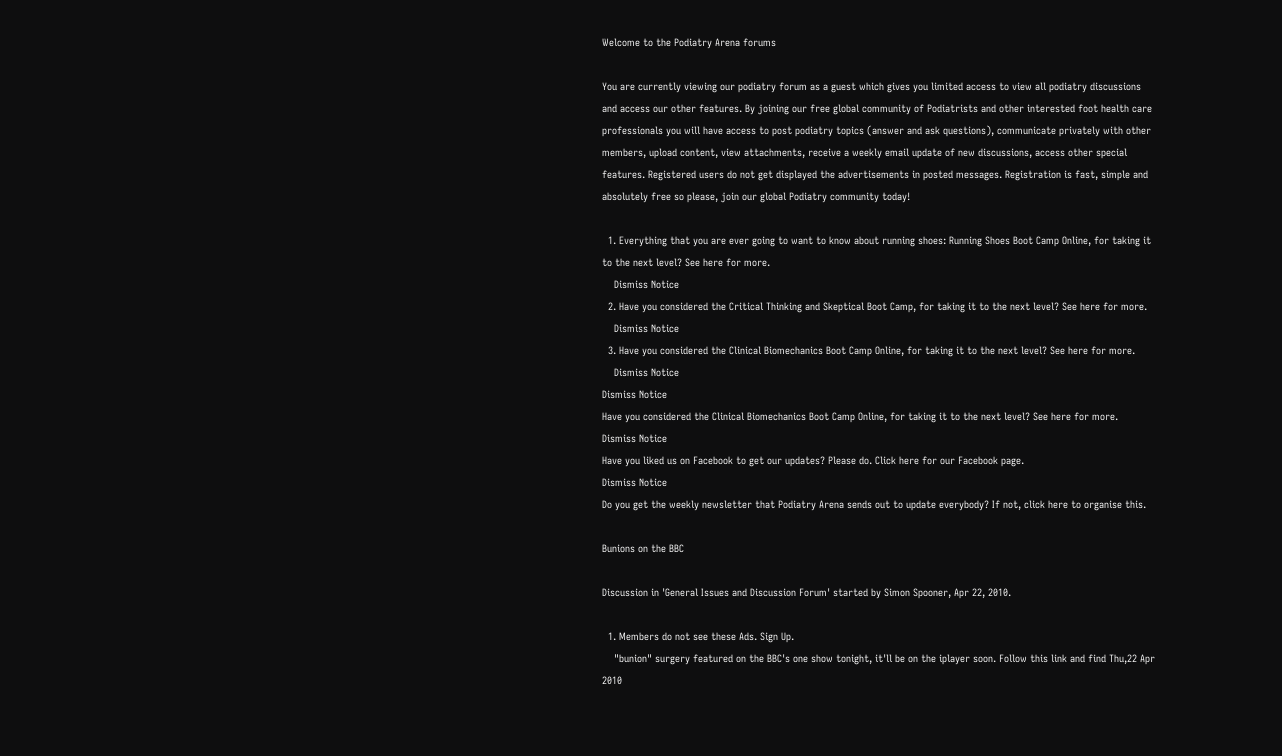Welcome to the Podiatry Arena forums

You are currently viewing our podiatry forum as a guest which gives you limited access to view all podiatry discussions and access our other features. By joining our free global community of Podiatrists and other interested foot health care professionals you will have access to post podiatry topics (answer and ask questions), communicate privately with other members, upload content, view attachments, receive a weekly email update of new discussions, access other special features. Registered users do not get displayed the advertisements in posted messages. Registration is fast, simple and absolutely free so please, join our global Podiatry community today!

  1. Everything that you are ever going to want to know about running shoes: Running Shoes Boot Camp Online, for taking it to the next level? See here for more.
    Dismiss Notice
  2. Have you considered the Critical Thinking and Skeptical Boot Camp, for taking it to the next level? See here for more.
    Dismiss Notice
  3. Have you considered the Clinical Biomechanics Boot Camp Online, for taking it to the next level? See here for more.
    Dismiss Notice
Dismiss Notice
Have you considered the Clinical Biomechanics Boot Camp Online, for taking it to the next level? See here for more.
Dismiss Notice
Have you liked us on Facebook to get our updates? Please do. Click here for our Facebook page.
Dismiss Notice
Do you get the weekly newsletter that Podiatry Arena sends out to update everybody? If not, click here to organise this.

Bunions on the BBC

Discussion in 'General Issues and Discussion Forum' started by Simon Spooner, Apr 22, 2010.

  1. Members do not see these Ads. Sign Up.
    "bunion" surgery featured on the BBC's one show tonight, it'll be on the iplayer soon. Follow this link and find Thu,22 Apr 2010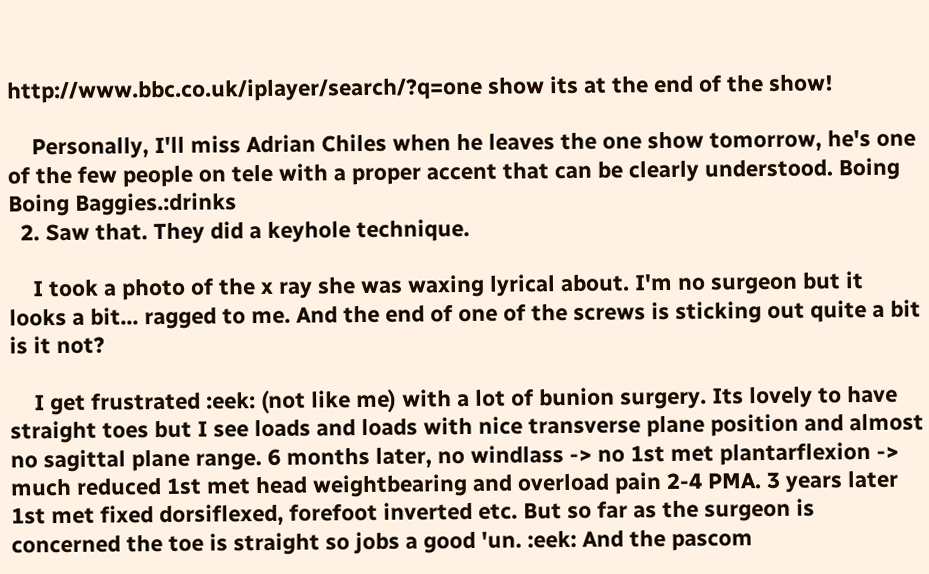http://www.bbc.co.uk/iplayer/search/?q=one show its at the end of the show!

    Personally, I'll miss Adrian Chiles when he leaves the one show tomorrow, he's one of the few people on tele with a proper accent that can be clearly understood. Boing Boing Baggies.:drinks
  2. Saw that. They did a keyhole technique.

    I took a photo of the x ray she was waxing lyrical about. I'm no surgeon but it looks a bit... ragged to me. And the end of one of the screws is sticking out quite a bit is it not?

    I get frustrated :eek: (not like me) with a lot of bunion surgery. Its lovely to have straight toes but I see loads and loads with nice transverse plane position and almost no sagittal plane range. 6 months later, no windlass -> no 1st met plantarflexion -> much reduced 1st met head weightbearing and overload pain 2-4 PMA. 3 years later 1st met fixed dorsiflexed, forefoot inverted etc. But so far as the surgeon is concerned the toe is straight so jobs a good 'un. :eek: And the pascom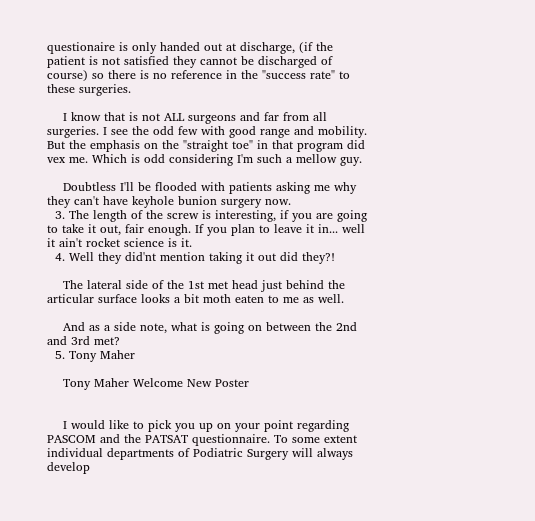questionaire is only handed out at discharge, (if the patient is not satisfied they cannot be discharged of course) so there is no reference in the "success rate" to these surgeries.

    I know that is not ALL surgeons and far from all surgeries. I see the odd few with good range and mobility. But the emphasis on the "straight toe" in that program did vex me. Which is odd considering I'm such a mellow guy.

    Doubtless I'll be flooded with patients asking me why they can't have keyhole bunion surgery now.
  3. The length of the screw is interesting, if you are going to take it out, fair enough. If you plan to leave it in... well it ain't rocket science is it.
  4. Well they did'nt mention taking it out did they?!

    The lateral side of the 1st met head just behind the articular surface looks a bit moth eaten to me as well.

    And as a side note, what is going on between the 2nd and 3rd met?
  5. Tony Maher

    Tony Maher Welcome New Poster


    I would like to pick you up on your point regarding PASCOM and the PATSAT questionnaire. To some extent individual departments of Podiatric Surgery will always develop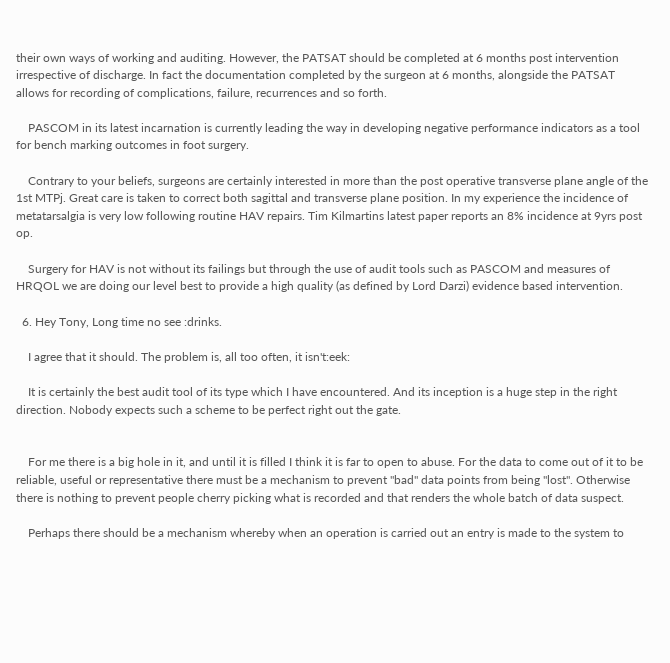their own ways of working and auditing. However, the PATSAT should be completed at 6 months post intervention irrespective of discharge. In fact the documentation completed by the surgeon at 6 months, alongside the PATSAT allows for recording of complications, failure, recurrences and so forth.

    PASCOM in its latest incarnation is currently leading the way in developing negative performance indicators as a tool for bench marking outcomes in foot surgery.

    Contrary to your beliefs, surgeons are certainly interested in more than the post operative transverse plane angle of the 1st MTPj. Great care is taken to correct both sagittal and transverse plane position. In my experience the incidence of metatarsalgia is very low following routine HAV repairs. Tim Kilmartins latest paper reports an 8% incidence at 9yrs post op.

    Surgery for HAV is not without its failings but through the use of audit tools such as PASCOM and measures of HRQOL we are doing our level best to provide a high quality (as defined by Lord Darzi) evidence based intervention.

  6. Hey Tony, Long time no see :drinks.

    I agree that it should. The problem is, all too often, it isn't:eek:

    It is certainly the best audit tool of its type which I have encountered. And its inception is a huge step in the right direction. Nobody expects such a scheme to be perfect right out the gate.


    For me there is a big hole in it, and until it is filled I think it is far to open to abuse. For the data to come out of it to be reliable, useful or representative there must be a mechanism to prevent "bad" data points from being "lost". Otherwise there is nothing to prevent people cherry picking what is recorded and that renders the whole batch of data suspect.

    Perhaps there should be a mechanism whereby when an operation is carried out an entry is made to the system to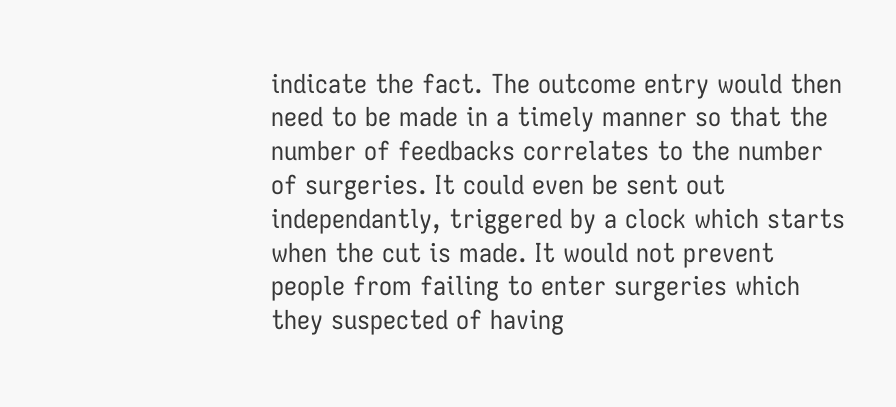indicate the fact. The outcome entry would then need to be made in a timely manner so that the number of feedbacks correlates to the number of surgeries. It could even be sent out independantly, triggered by a clock which starts when the cut is made. It would not prevent people from failing to enter surgeries which they suspected of having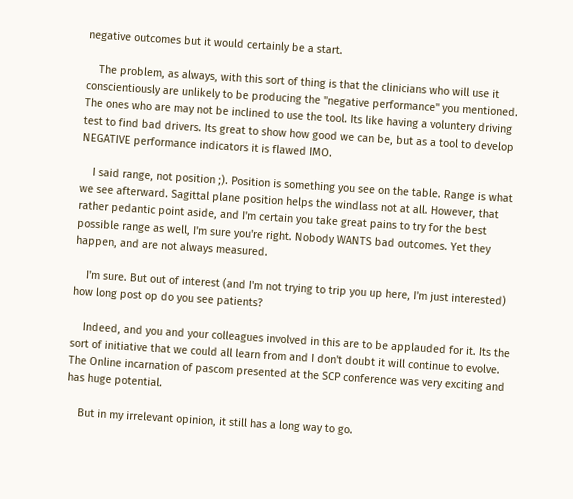negative outcomes but it would certainly be a start.

    The problem, as always, with this sort of thing is that the clinicians who will use it conscientiously are unlikely to be producing the "negative performance" you mentioned. The ones who are may not be inclined to use the tool. Its like having a voluntery driving test to find bad drivers. Its great to show how good we can be, but as a tool to develop NEGATIVE performance indicators it is flawed IMO.

    I said range, not position ;). Position is something you see on the table. Range is what we see afterward. Sagittal plane position helps the windlass not at all. However, that rather pedantic point aside, and I'm certain you take great pains to try for the best possible range as well, I'm sure you're right. Nobody WANTS bad outcomes. Yet they happen, and are not always measured.

    I'm sure. But out of interest (and I'm not trying to trip you up here, I'm just interested) how long post op do you see patients?

    Indeed, and you and your colleagues involved in this are to be applauded for it. Its the sort of initiative that we could all learn from and I don't doubt it will continue to evolve. The Online incarnation of pascom presented at the SCP conference was very exciting and has huge potential.

    But in my irrelevant opinion, it still has a long way to go.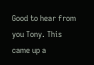Good to hear from you Tony. This came up a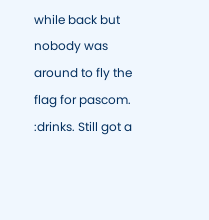while back but nobody was around to fly the flag for pascom. :drinks. Still got a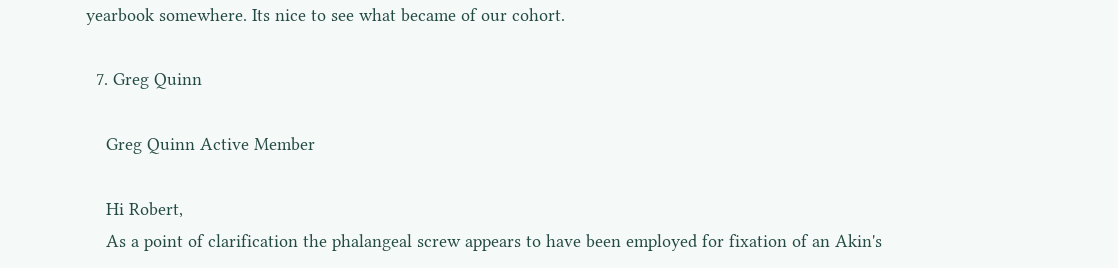yearbook somewhere. Its nice to see what became of our cohort.

  7. Greg Quinn

    Greg Quinn Active Member

    Hi Robert,
    As a point of clarification the phalangeal screw appears to have been employed for fixation of an Akin's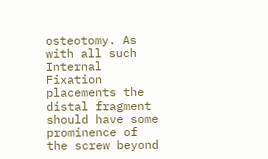osteotomy. As with all such Internal Fixation placements the distal fragment should have some prominence of the screw beyond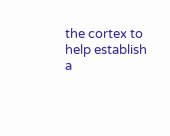the cortex to help establish a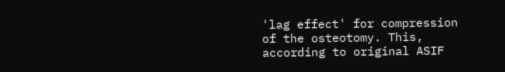'lag effect' for compression of the osteotomy. This, according to original ASIF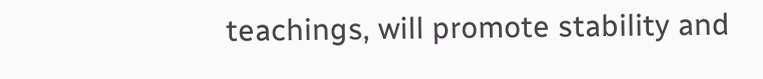teachings, will promote stability and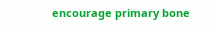encourage primary bone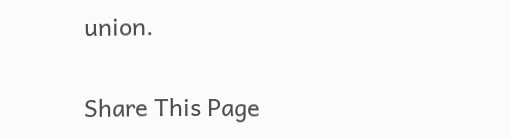union.

Share This Page